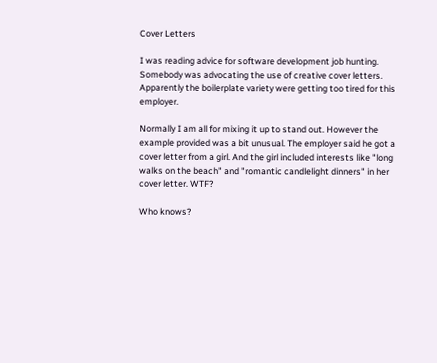Cover Letters

I was reading advice for software development job hunting. Somebody was advocating the use of creative cover letters. Apparently the boilerplate variety were getting too tired for this employer.

Normally I am all for mixing it up to stand out. However the example provided was a bit unusual. The employer said he got a cover letter from a girl. And the girl included interests like "long walks on the beach" and "romantic candlelight dinners" in her cover letter. WTF?

Who knows?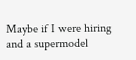Maybe if I were hiring and a supermodel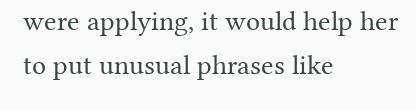were applying, it would help her to put unusual phrases like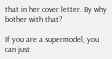that in her cover letter. By why bother with that?

If you are a supermodel, you can just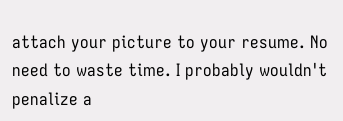attach your picture to your resume. No need to waste time. I probably wouldn't penalize a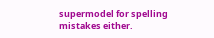supermodel for spelling mistakes either.